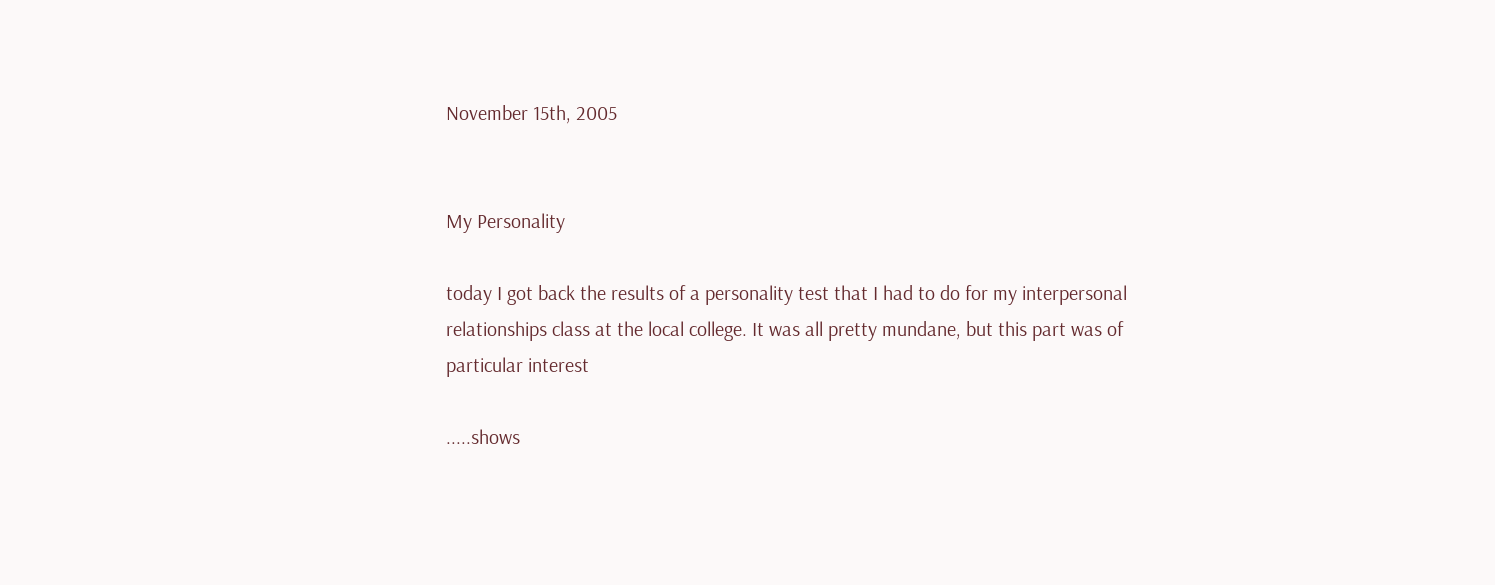November 15th, 2005


My Personality

today I got back the results of a personality test that I had to do for my interpersonal relationships class at the local college. It was all pretty mundane, but this part was of particular interest

.....shows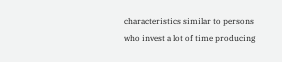characteristics similar to persons who invest a lot of time producing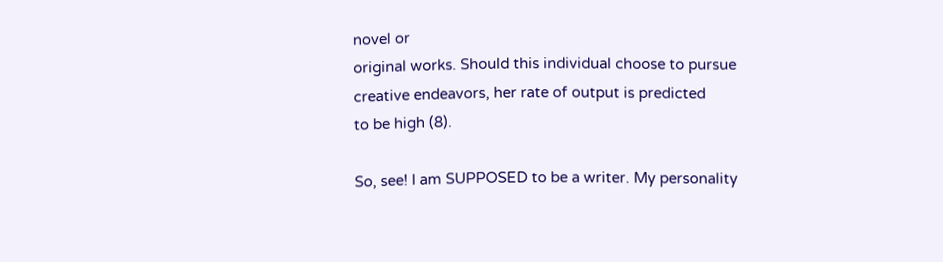novel or
original works. Should this individual choose to pursue creative endeavors, her rate of output is predicted
to be high (8).

So, see! I am SUPPOSED to be a writer. My personality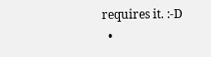requires it. :-D
  •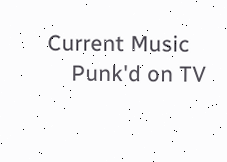Current Music
    Punk'd on TV